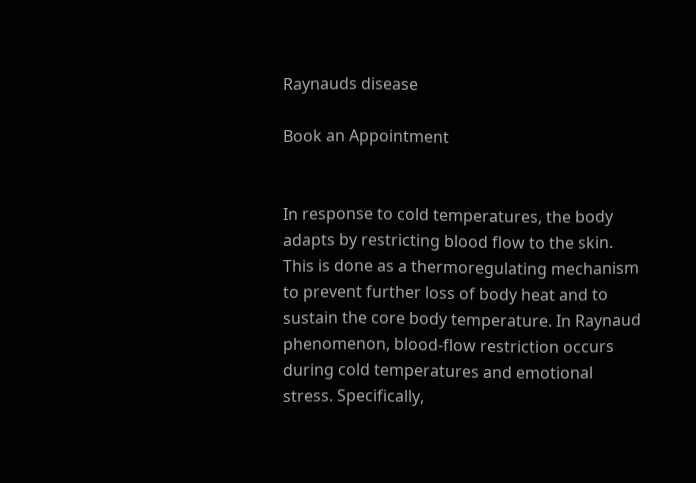Raynauds disease

Book an Appointment


In response to cold temperatures, the body adapts by restricting blood flow to the skin. This is done as a thermoregulating mechanism to prevent further loss of body heat and to sustain the core body temperature. In Raynaud phenomenon, blood-flow restriction occurs during cold temperatures and emotional stress. Specifically,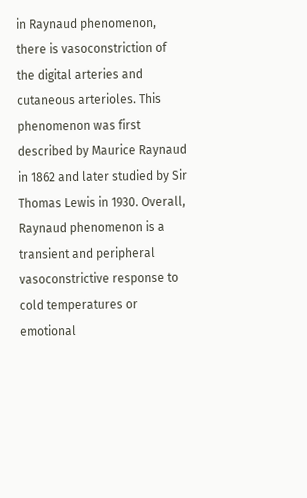in Raynaud phenomenon, there is vasoconstriction of the digital arteries and cutaneous arterioles. This phenomenon was first described by Maurice Raynaud in 1862 and later studied by Sir Thomas Lewis in 1930. Overall, Raynaud phenomenon is a transient and peripheral vasoconstrictive response to cold temperatures or emotional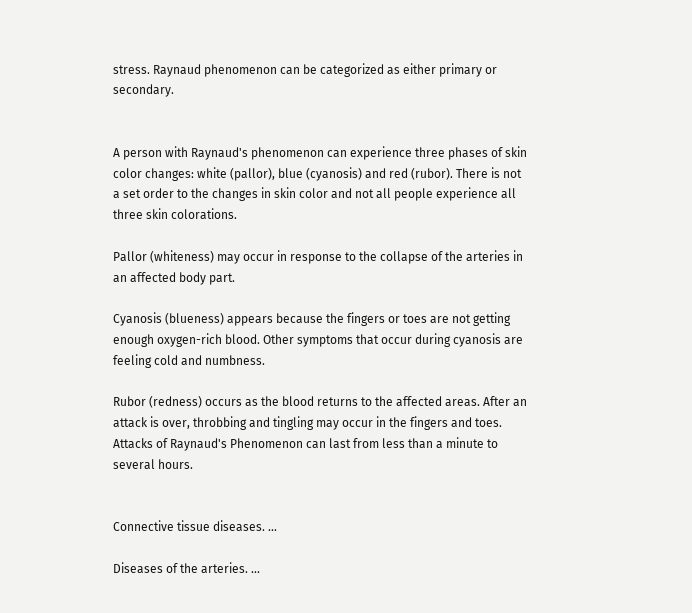stress. Raynaud phenomenon can be categorized as either primary or secondary.


A person with Raynaud's phenomenon can experience three phases of skin color changes: white (pallor), blue (cyanosis) and red (rubor). There is not a set order to the changes in skin color and not all people experience all three skin colorations.

Pallor (whiteness) may occur in response to the collapse of the arteries in an affected body part.

Cyanosis (blueness) appears because the fingers or toes are not getting enough oxygen-rich blood. Other symptoms that occur during cyanosis are feeling cold and numbness.

Rubor (redness) occurs as the blood returns to the affected areas. After an attack is over, throbbing and tingling may occur in the fingers and toes. Attacks of Raynaud's Phenomenon can last from less than a minute to several hours.


Connective tissue diseases. ...

Diseases of the arteries. ...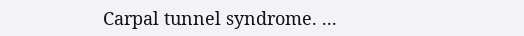Carpal tunnel syndrome. ...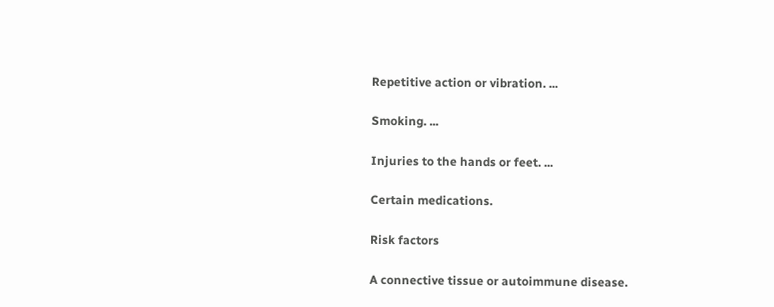Repetitive action or vibration. ...

Smoking. ...

Injuries to the hands or feet. ...

Certain medications.

Risk factors

A connective tissue or autoimmune disease.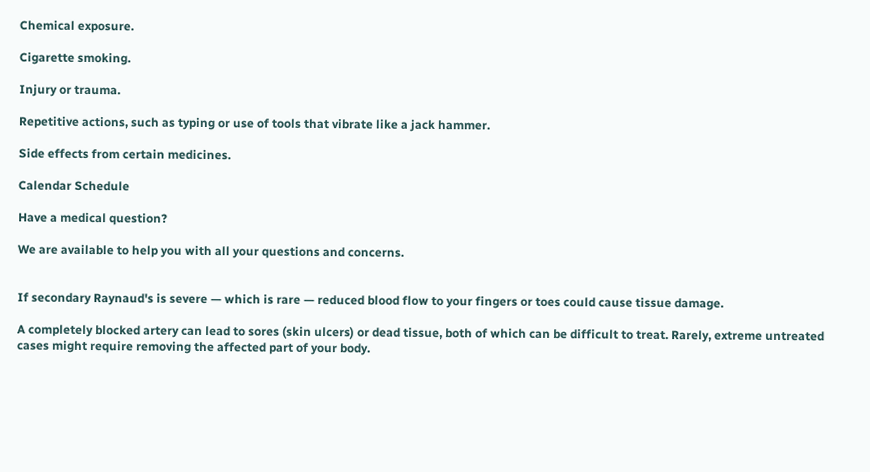Chemical exposure.

Cigarette smoking.

Injury or trauma.

Repetitive actions, such as typing or use of tools that vibrate like a jack hammer.

Side effects from certain medicines.

Calendar Schedule

Have a medical question?

We are available to help you with all your questions and concerns.


If secondary Raynaud's is severe — which is rare — reduced blood flow to your fingers or toes could cause tissue damage.

A completely blocked artery can lead to sores (skin ulcers) or dead tissue, both of which can be difficult to treat. Rarely, extreme untreated cases might require removing the affected part of your body.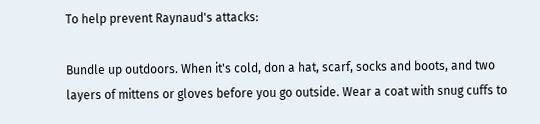To help prevent Raynaud's attacks:

Bundle up outdoors. When it's cold, don a hat, scarf, socks and boots, and two layers of mittens or gloves before you go outside. Wear a coat with snug cuffs to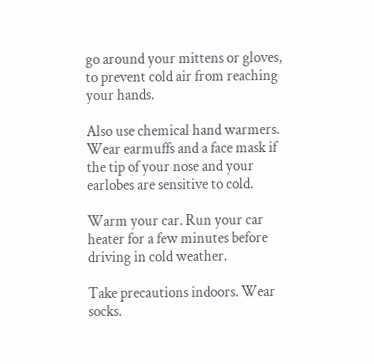go around your mittens or gloves, to prevent cold air from reaching your hands.

Also use chemical hand warmers. Wear earmuffs and a face mask if the tip of your nose and your earlobes are sensitive to cold.

Warm your car. Run your car heater for a few minutes before driving in cold weather.

Take precautions indoors. Wear socks.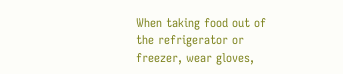When taking food out of the refrigerator or freezer, wear gloves,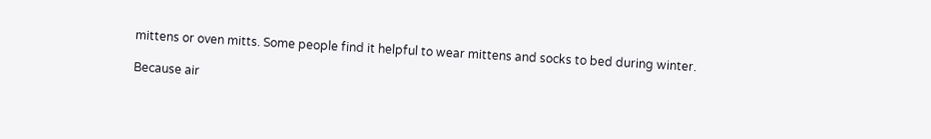mittens or oven mitts. Some people find it helpful to wear mittens and socks to bed during winter.

Because air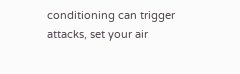conditioning can trigger attacks, set your air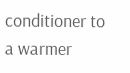conditioner to a warmer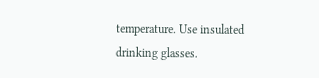temperature. Use insulated drinking glasses.